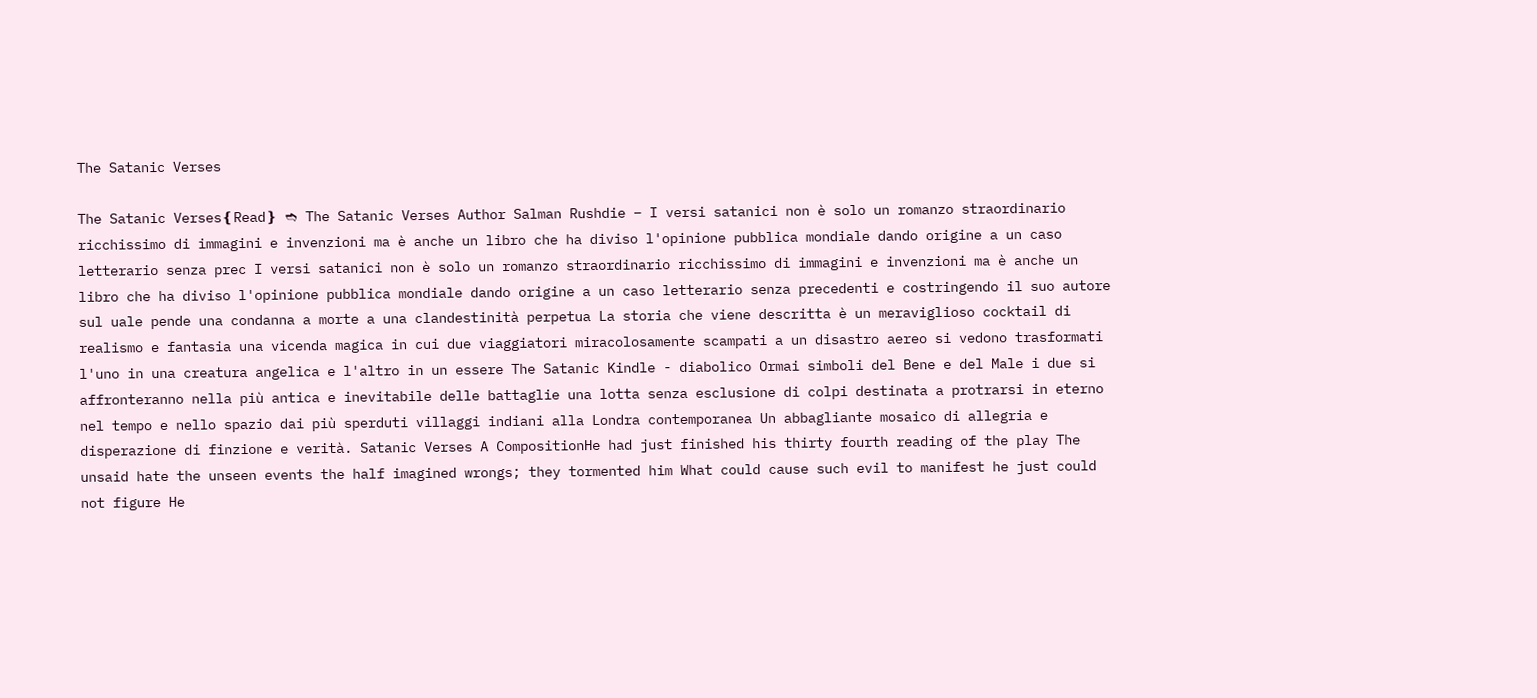The Satanic Verses

The Satanic Verses❴Read❵ ➬ The Satanic Verses Author Salman Rushdie – I versi satanici non è solo un romanzo straordinario ricchissimo di immagini e invenzioni ma è anche un libro che ha diviso l'opinione pubblica mondiale dando origine a un caso letterario senza prec I versi satanici non è solo un romanzo straordinario ricchissimo di immagini e invenzioni ma è anche un libro che ha diviso l'opinione pubblica mondiale dando origine a un caso letterario senza precedenti e costringendo il suo autore sul uale pende una condanna a morte a una clandestinità perpetua La storia che viene descritta è un meraviglioso cocktail di realismo e fantasia una vicenda magica in cui due viaggiatori miracolosamente scampati a un disastro aereo si vedono trasformati l'uno in una creatura angelica e l'altro in un essere The Satanic Kindle - diabolico Ormai simboli del Bene e del Male i due si affronteranno nella più antica e inevitabile delle battaglie una lotta senza esclusione di colpi destinata a protrarsi in eterno nel tempo e nello spazio dai più sperduti villaggi indiani alla Londra contemporanea Un abbagliante mosaico di allegria e disperazione di finzione e verità. Satanic Verses A CompositionHe had just finished his thirty fourth reading of the play The unsaid hate the unseen events the half imagined wrongs; they tormented him What could cause such evil to manifest he just could not figure He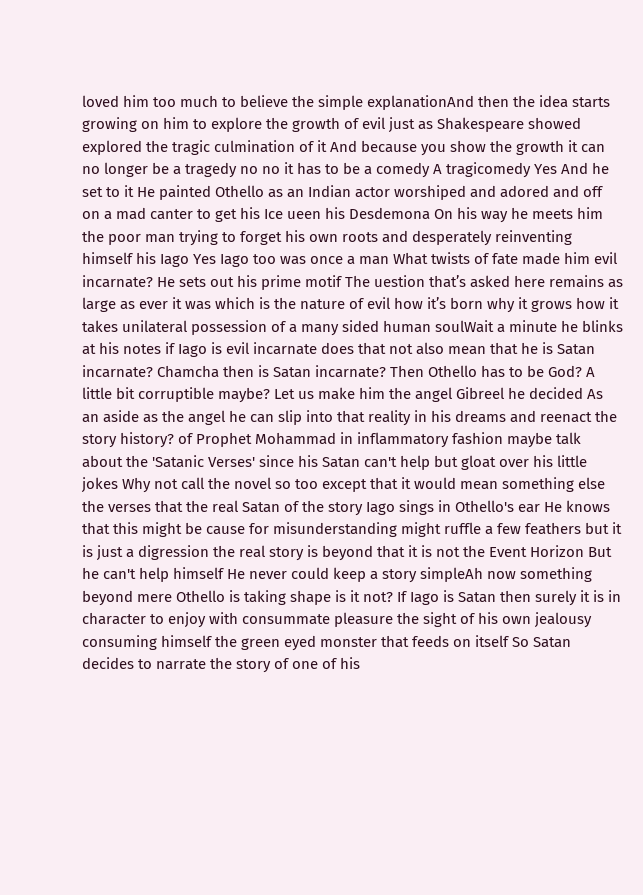loved him too much to believe the simple explanationAnd then the idea starts growing on him to explore the growth of evil just as Shakespeare showed explored the tragic culmination of it And because you show the growth it can no longer be a tragedy no no it has to be a comedy A tragicomedy Yes And he set to it He painted Othello as an Indian actor worshiped and adored and off on a mad canter to get his Ice ueen his Desdemona On his way he meets him the poor man trying to forget his own roots and desperately reinventing himself his Iago Yes Iago too was once a man What twists of fate made him evil incarnate? He sets out his prime motif The uestion that’s asked here remains as large as ever it was which is the nature of evil how it’s born why it grows how it takes unilateral possession of a many sided human soulWait a minute he blinks at his notes if Iago is evil incarnate does that not also mean that he is Satan incarnate? Chamcha then is Satan incarnate? Then Othello has to be God? A little bit corruptible maybe? Let us make him the angel Gibreel he decided As an aside as the angel he can slip into that reality in his dreams and reenact the story history? of Prophet Mohammad in inflammatory fashion maybe talk about the 'Satanic Verses' since his Satan can't help but gloat over his little jokes Why not call the novel so too except that it would mean something else the verses that the real Satan of the story Iago sings in Othello's ear He knows that this might be cause for misunderstanding might ruffle a few feathers but it is just a digression the real story is beyond that it is not the Event Horizon But he can't help himself He never could keep a story simpleAh now something beyond mere Othello is taking shape is it not? If Iago is Satan then surely it is in character to enjoy with consummate pleasure the sight of his own jealousy consuming himself the green eyed monster that feeds on itself So Satan decides to narrate the story of one of his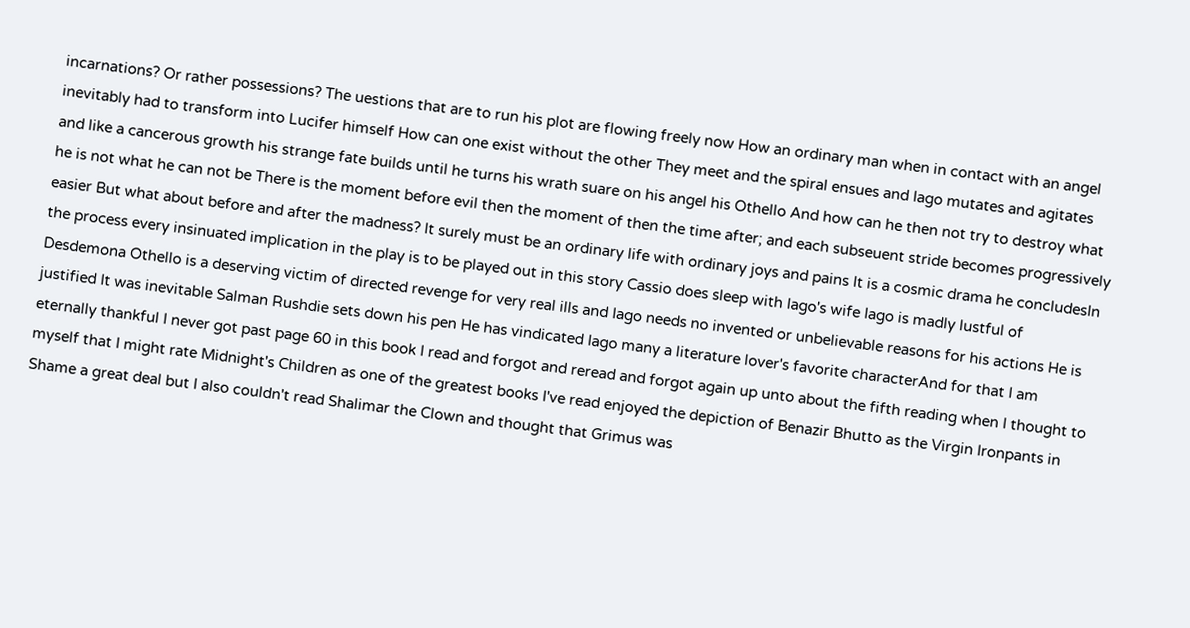incarnations? Or rather possessions? The uestions that are to run his plot are flowing freely now How an ordinary man when in contact with an angel inevitably had to transform into Lucifer himself How can one exist without the other They meet and the spiral ensues and Iago mutates and agitates and like a cancerous growth his strange fate builds until he turns his wrath suare on his angel his Othello And how can he then not try to destroy what he is not what he can not be There is the moment before evil then the moment of then the time after; and each subseuent stride becomes progressively easier But what about before and after the madness? It surely must be an ordinary life with ordinary joys and pains It is a cosmic drama he concludesIn the process every insinuated implication in the play is to be played out in this story Cassio does sleep with Iago's wife Iago is madly lustful of Desdemona Othello is a deserving victim of directed revenge for very real ills and Iago needs no invented or unbelievable reasons for his actions He is justified It was inevitable Salman Rushdie sets down his pen He has vindicated Iago many a literature lover's favorite characterAnd for that I am eternally thankful I never got past page 60 in this book I read and forgot and reread and forgot again up unto about the fifth reading when I thought to myself that I might rate Midnight's Children as one of the greatest books I've read enjoyed the depiction of Benazir Bhutto as the Virgin Ironpants in Shame a great deal but I also couldn't read Shalimar the Clown and thought that Grimus was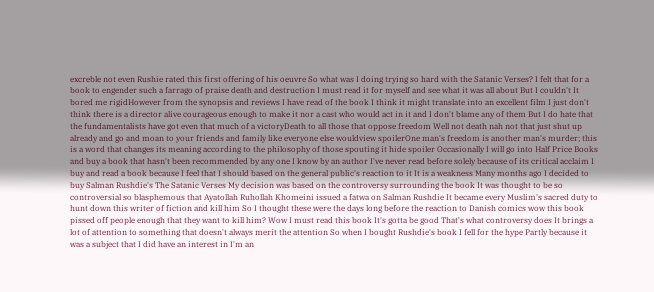excreble not even Rushie rated this first offering of his oeuvre So what was I doing trying so hard with the Satanic Verses? I felt that for a book to engender such a farrago of praise death and destruction I must read it for myself and see what it was all about But I couldn't It bored me rigidHowever from the synopsis and reviews I have read of the book I think it might translate into an excellent film I just don't think there is a director alive courageous enough to make it nor a cast who would act in it and I don't blame any of them But I do hate that the fundamentalists have got even that much of a victoryDeath to all those that oppose freedom Well not death nah not that just shut up already and go and moan to your friends and family like everyone else wouldview spoilerOne man's freedom is another man's murder; this is a word that changes its meaning according to the philosophy of those spouting it hide spoiler Occasionally I will go into Half Price Books and buy a book that hasn't been recommended by any one I know by an author I've never read before solely because of its critical acclaim I buy and read a book because I feel that I should based on the general public's reaction to it It is a weakness Many months ago I decided to buy Salman Rushdie's The Satanic Verses My decision was based on the controversy surrounding the book It was thought to be so controversial so blasphemous that Ayatollah Ruhollah Khomeini issued a fatwa on Salman Rushdie It became every Muslim's sacred duty to hunt down this writer of fiction and kill him So I thought these were the days long before the reaction to Danish comics wow this book pissed off people enough that they want to kill him? Wow I must read this book It's gotta be good That's what controversy does It brings a lot of attention to something that doesn't always merit the attention So when I bought Rushdie's book I fell for the hype Partly because it was a subject that I did have an interest in I'm an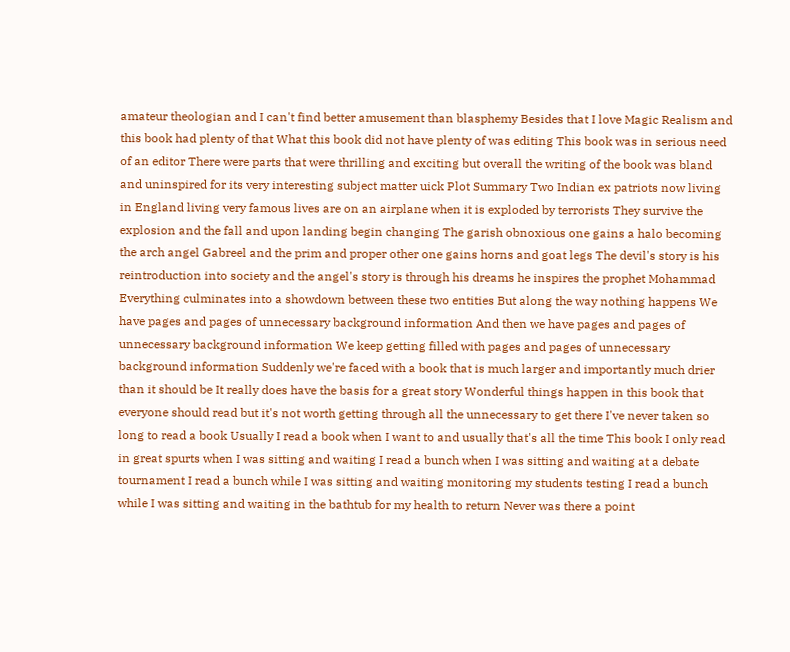amateur theologian and I can't find better amusement than blasphemy Besides that I love Magic Realism and this book had plenty of that What this book did not have plenty of was editing This book was in serious need of an editor There were parts that were thrilling and exciting but overall the writing of the book was bland and uninspired for its very interesting subject matter uick Plot Summary Two Indian ex patriots now living in England living very famous lives are on an airplane when it is exploded by terrorists They survive the explosion and the fall and upon landing begin changing The garish obnoxious one gains a halo becoming the arch angel Gabreel and the prim and proper other one gains horns and goat legs The devil's story is his reintroduction into society and the angel's story is through his dreams he inspires the prophet Mohammad Everything culminates into a showdown between these two entities But along the way nothing happens We have pages and pages of unnecessary background information And then we have pages and pages of unnecessary background information We keep getting filled with pages and pages of unnecessary background information Suddenly we're faced with a book that is much larger and importantly much drier than it should be It really does have the basis for a great story Wonderful things happen in this book that everyone should read but it's not worth getting through all the unnecessary to get there I've never taken so long to read a book Usually I read a book when I want to and usually that's all the time This book I only read in great spurts when I was sitting and waiting I read a bunch when I was sitting and waiting at a debate tournament I read a bunch while I was sitting and waiting monitoring my students testing I read a bunch while I was sitting and waiting in the bathtub for my health to return Never was there a point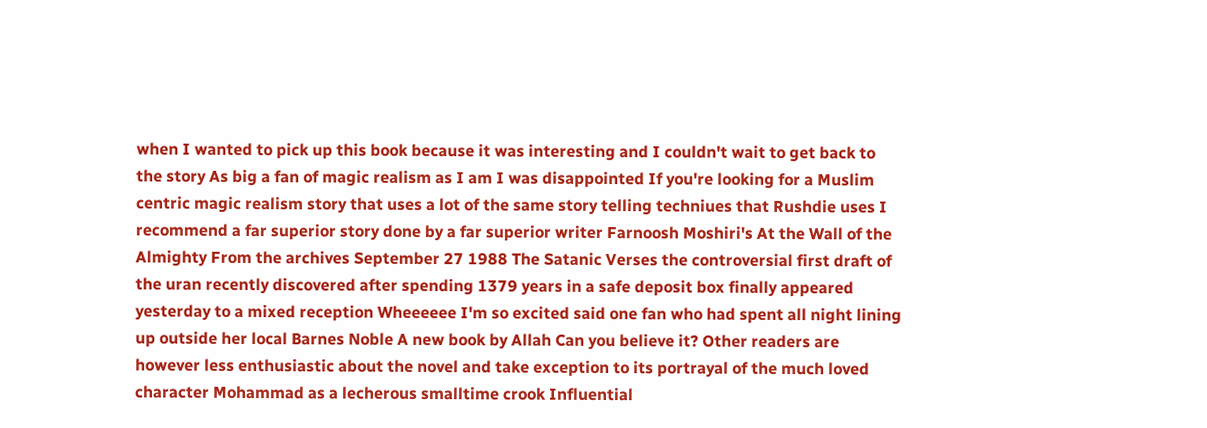when I wanted to pick up this book because it was interesting and I couldn't wait to get back to the story As big a fan of magic realism as I am I was disappointed If you're looking for a Muslim centric magic realism story that uses a lot of the same story telling techniues that Rushdie uses I recommend a far superior story done by a far superior writer Farnoosh Moshiri's At the Wall of the Almighty From the archives September 27 1988 The Satanic Verses the controversial first draft of the uran recently discovered after spending 1379 years in a safe deposit box finally appeared yesterday to a mixed reception Wheeeeee I'm so excited said one fan who had spent all night lining up outside her local Barnes Noble A new book by Allah Can you believe it? Other readers are however less enthusiastic about the novel and take exception to its portrayal of the much loved character Mohammad as a lecherous smalltime crook Influential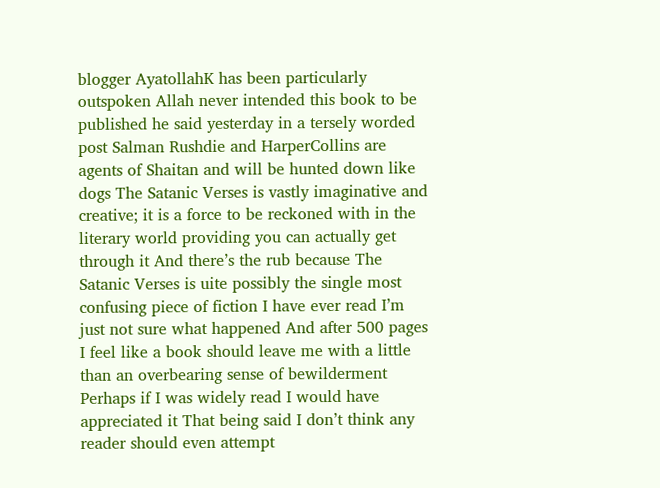blogger AyatollahK has been particularly outspoken Allah never intended this book to be published he said yesterday in a tersely worded post Salman Rushdie and HarperCollins are agents of Shaitan and will be hunted down like dogs The Satanic Verses is vastly imaginative and creative; it is a force to be reckoned with in the literary world providing you can actually get through it And there’s the rub because The Satanic Verses is uite possibly the single most confusing piece of fiction I have ever read I’m just not sure what happened And after 500 pages I feel like a book should leave me with a little than an overbearing sense of bewilderment Perhaps if I was widely read I would have appreciated it That being said I don’t think any reader should even attempt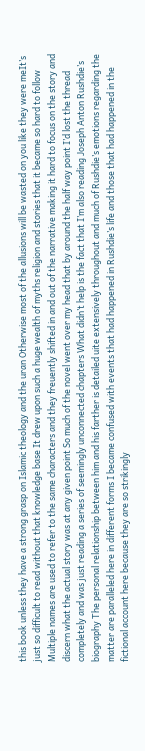this book unless they have a strong grasp on Islamic theology and the uran Otherwise most of the allusions will be wasted on you like they were meIt’s just so difficult to read without that knowledge base It drew upon such a huge wealth of myths religion and stories that it became so hard to follow Multiple names are used to refer to the same characters and they freuently shifted in and out of the narrative making it hard to focus on the story and discern what the actual story was at any given point So much of the novel went over my head that by around the half way point I’d lost the thread completely and was just reading a series of seemingly unconnected chapters What didn’t help is the fact that I’m also reading Joseph Anton Rushdie’s biography The personal relationship between him and his farther is detailed uite extensively throughout and much of Rushdie’s emotions regarding the matter are paralleled here in different forms I became confused with events that had happened in Rushdie’s life and those that had happened in the fictional account here because they are so strikingly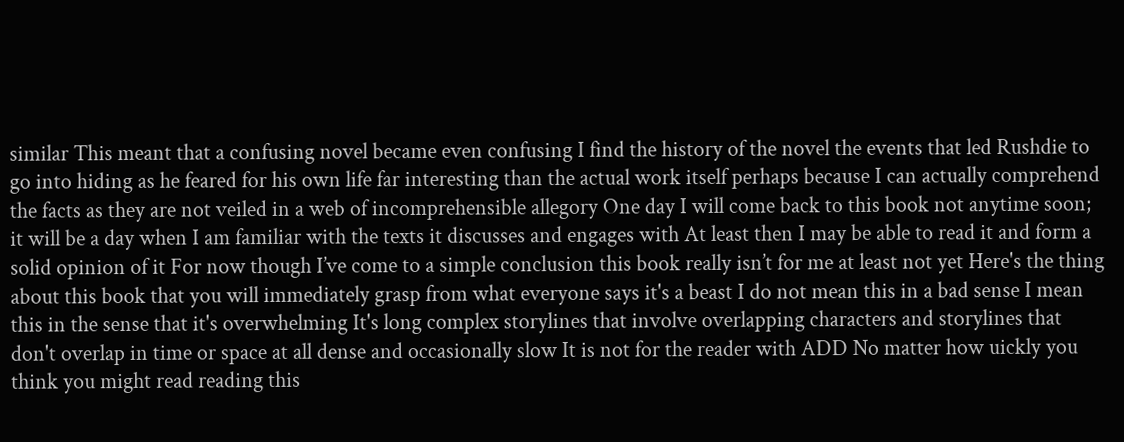similar This meant that a confusing novel became even confusing I find the history of the novel the events that led Rushdie to go into hiding as he feared for his own life far interesting than the actual work itself perhaps because I can actually comprehend the facts as they are not veiled in a web of incomprehensible allegory One day I will come back to this book not anytime soon; it will be a day when I am familiar with the texts it discusses and engages with At least then I may be able to read it and form a solid opinion of it For now though I’ve come to a simple conclusion this book really isn’t for me at least not yet Here's the thing about this book that you will immediately grasp from what everyone says it's a beast I do not mean this in a bad sense I mean this in the sense that it's overwhelming It's long complex storylines that involve overlapping characters and storylines that don't overlap in time or space at all dense and occasionally slow It is not for the reader with ADD No matter how uickly you think you might read reading this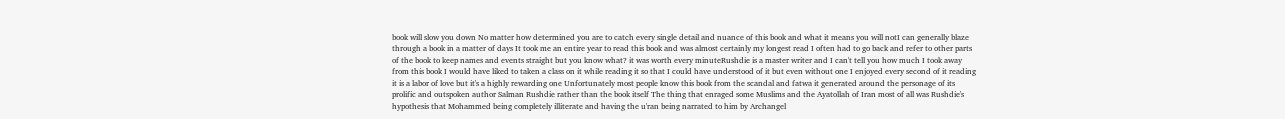book will slow you down No matter how determined you are to catch every single detail and nuance of this book and what it means you will notI can generally blaze through a book in a matter of days It took me an entire year to read this book and was almost certainly my longest read I often had to go back and refer to other parts of the book to keep names and events straight but you know what? it was worth every minuteRushdie is a master writer and I can't tell you how much I took away from this book I would have liked to taken a class on it while reading it so that I could have understood of it but even without one I enjoyed every second of it reading it is a labor of love but it's a highly rewarding one Unfortunately most people know this book from the scandal and fatwa it generated around the personage of its prolific and outspoken author Salman Rushdie rather than the book itself The thing that enraged some Muslims and the Ayatollah of Iran most of all was Rushdie's hypothesis that Mohammed being completely illiterate and having the u'ran being narrated to him by Archangel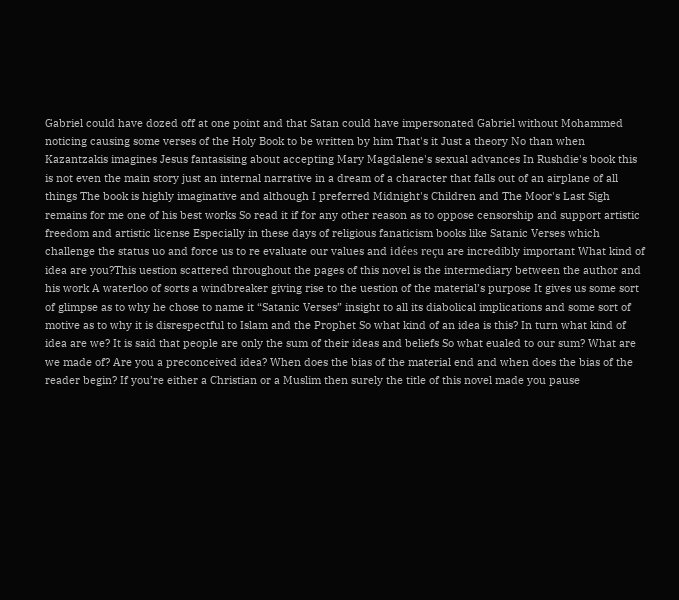Gabriel could have dozed off at one point and that Satan could have impersonated Gabriel without Mohammed noticing causing some verses of the Holy Book to be written by him That's it Just a theory No than when Kazantzakis imagines Jesus fantasising about accepting Mary Magdalene's sexual advances In Rushdie's book this is not even the main story just an internal narrative in a dream of a character that falls out of an airplane of all things The book is highly imaginative and although I preferred Midnight's Children and The Moor's Last Sigh remains for me one of his best works So read it if for any other reason as to oppose censorship and support artistic freedom and artistic license Especially in these days of religious fanaticism books like Satanic Verses which challenge the status uo and force us to re evaluate our values and idées reçu are incredibly important What kind of idea are you?This uestion scattered throughout the pages of this novel is the intermediary between the author and his work A waterloo of sorts a windbreaker giving rise to the uestion of the material’s purpose It gives us some sort of glimpse as to why he chose to name it “Satanic Verses” insight to all its diabolical implications and some sort of motive as to why it is disrespectful to Islam and the Prophet So what kind of an idea is this? In turn what kind of idea are we? It is said that people are only the sum of their ideas and beliefs So what eualed to our sum? What are we made of? Are you a preconceived idea? When does the bias of the material end and when does the bias of the reader begin? If you’re either a Christian or a Muslim then surely the title of this novel made you pause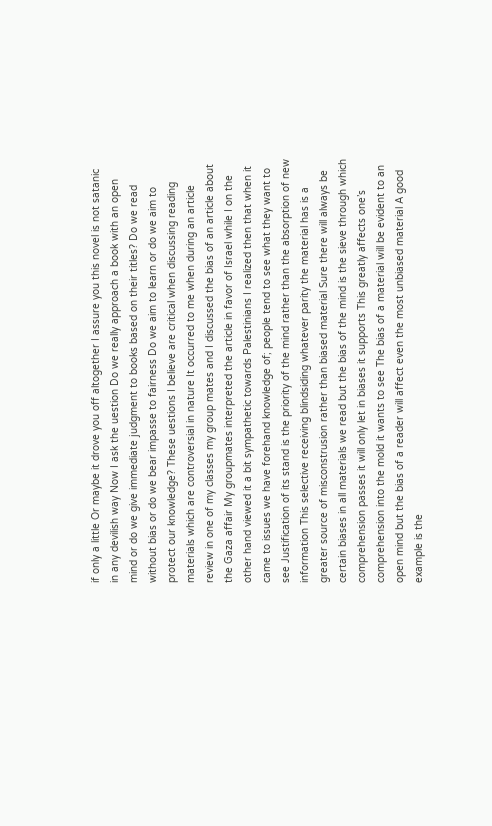if only a little Or maybe it drove you off altogether I assure you this novel is not satanic in any devilish way Now I ask the uestion Do we really approach a book with an open mind or do we give immediate judgment to books based on their titles? Do we read without bias or do we bear impasse to fairness Do we aim to learn or do we aim to protect our knowledge? These uestions I believe are critical when discussing reading materials which are controversial in nature It occurred to me when during an article review in one of my classes my group mates and I discussed the bias of an article about the Gaza affair My groupmates interpreted the article in favor of Israel while I on the other hand viewed it a bit sympathetic towards Palestinians I realized then that when it came to issues we have forehand knowledge of; people tend to see what they want to see Justification of its stand is the priority of the mind rather than the absorption of new information This selective receiving blindsiding whatever parity the material has is a greater source of misconstrusion rather than biased material Sure there will always be certain biases in all materials we read but the bias of the mind is the sieve through which comprehension passes it will only let in biases it supports This greatly affects one’s comprehension into the mold it wants to see The bias of a material will be evident to an open mind but the bias of a reader will affect even the most unbiased material A good example is the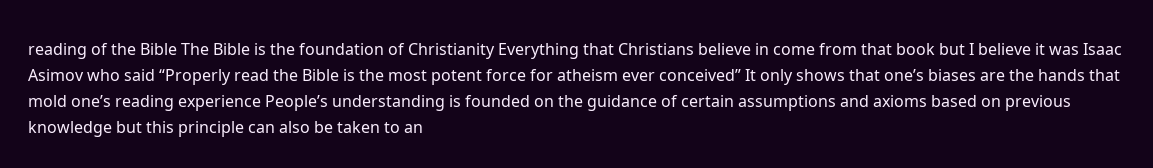reading of the Bible The Bible is the foundation of Christianity Everything that Christians believe in come from that book but I believe it was Isaac Asimov who said “Properly read the Bible is the most potent force for atheism ever conceived” It only shows that one’s biases are the hands that mold one’s reading experience People’s understanding is founded on the guidance of certain assumptions and axioms based on previous knowledge but this principle can also be taken to an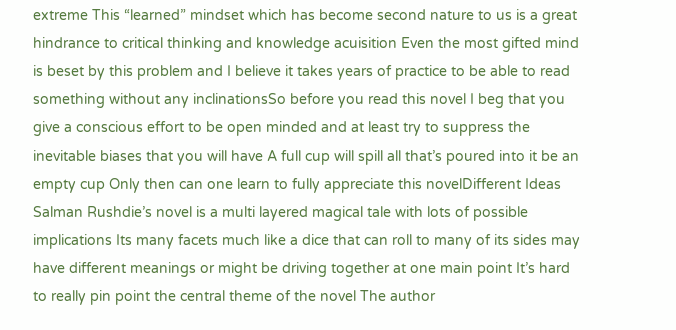extreme This “learned” mindset which has become second nature to us is a great hindrance to critical thinking and knowledge acuisition Even the most gifted mind is beset by this problem and I believe it takes years of practice to be able to read something without any inclinationsSo before you read this novel I beg that you give a conscious effort to be open minded and at least try to suppress the inevitable biases that you will have A full cup will spill all that’s poured into it be an empty cup Only then can one learn to fully appreciate this novelDifferent Ideas Salman Rushdie’s novel is a multi layered magical tale with lots of possible implications Its many facets much like a dice that can roll to many of its sides may have different meanings or might be driving together at one main point It’s hard to really pin point the central theme of the novel The author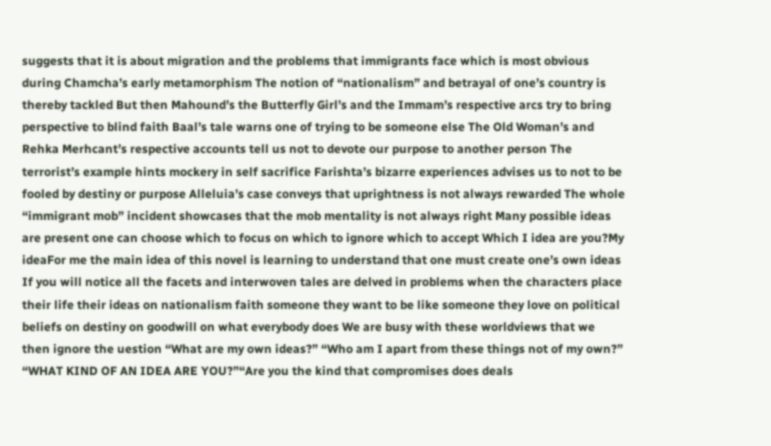suggests that it is about migration and the problems that immigrants face which is most obvious during Chamcha’s early metamorphism The notion of “nationalism” and betrayal of one’s country is thereby tackled But then Mahound’s the Butterfly Girl’s and the Immam’s respective arcs try to bring perspective to blind faith Baal’s tale warns one of trying to be someone else The Old Woman’s and Rehka Merhcant’s respective accounts tell us not to devote our purpose to another person The terrorist’s example hints mockery in self sacrifice Farishta’s bizarre experiences advises us to not to be fooled by destiny or purpose Alleluia’s case conveys that uprightness is not always rewarded The whole “immigrant mob” incident showcases that the mob mentality is not always right Many possible ideas are present one can choose which to focus on which to ignore which to accept Which I idea are you?My ideaFor me the main idea of this novel is learning to understand that one must create one’s own ideas If you will notice all the facets and interwoven tales are delved in problems when the characters place their life their ideas on nationalism faith someone they want to be like someone they love on political beliefs on destiny on goodwill on what everybody does We are busy with these worldviews that we then ignore the uestion “What are my own ideas?” “Who am I apart from these things not of my own?” “WHAT KIND OF AN IDEA ARE YOU?”“Are you the kind that compromises does deals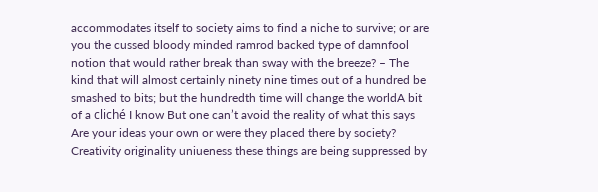accommodates itself to society aims to find a niche to survive; or are you the cussed bloody minded ramrod backed type of damnfool notion that would rather break than sway with the breeze? – The kind that will almost certainly ninety nine times out of a hundred be smashed to bits; but the hundredth time will change the worldA bit of a cliché I know But one can’t avoid the reality of what this says Are your ideas your own or were they placed there by society? Creativity originality uniueness these things are being suppressed by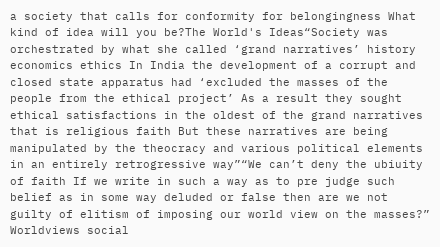a society that calls for conformity for belongingness What kind of idea will you be?The World's Ideas“Society was orchestrated by what she called ‘grand narratives’ history economics ethics In India the development of a corrupt and closed state apparatus had ‘excluded the masses of the people from the ethical project’ As a result they sought ethical satisfactions in the oldest of the grand narratives that is religious faith But these narratives are being manipulated by the theocracy and various political elements in an entirely retrogressive way”“We can’t deny the ubiuity of faith If we write in such a way as to pre judge such belief as in some way deluded or false then are we not guilty of elitism of imposing our world view on the masses?” Worldviews social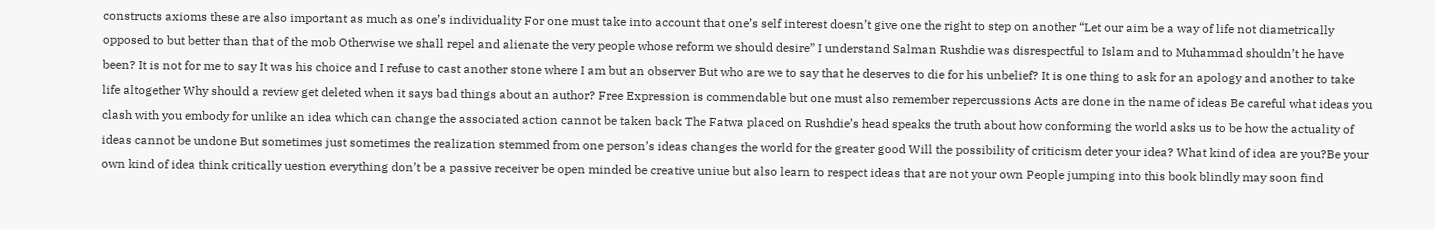constructs axioms these are also important as much as one’s individuality For one must take into account that one’s self interest doesn’t give one the right to step on another “Let our aim be a way of life not diametrically opposed to but better than that of the mob Otherwise we shall repel and alienate the very people whose reform we should desire” I understand Salman Rushdie was disrespectful to Islam and to Muhammad shouldn’t he have been? It is not for me to say It was his choice and I refuse to cast another stone where I am but an observer But who are we to say that he deserves to die for his unbelief? It is one thing to ask for an apology and another to take life altogether Why should a review get deleted when it says bad things about an author? Free Expression is commendable but one must also remember repercussions Acts are done in the name of ideas Be careful what ideas you clash with you embody for unlike an idea which can change the associated action cannot be taken back The Fatwa placed on Rushdie’s head speaks the truth about how conforming the world asks us to be how the actuality of ideas cannot be undone But sometimes just sometimes the realization stemmed from one person’s ideas changes the world for the greater good Will the possibility of criticism deter your idea? What kind of idea are you?Be your own kind of idea think critically uestion everything don’t be a passive receiver be open minded be creative uniue but also learn to respect ideas that are not your own People jumping into this book blindly may soon find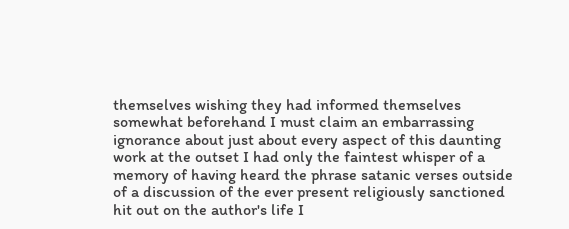themselves wishing they had informed themselves somewhat beforehand I must claim an embarrassing ignorance about just about every aspect of this daunting work at the outset I had only the faintest whisper of a memory of having heard the phrase satanic verses outside of a discussion of the ever present religiously sanctioned hit out on the author's life I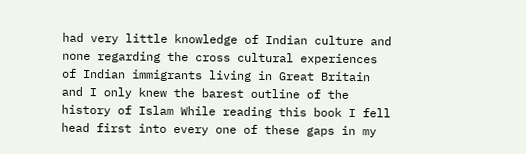had very little knowledge of Indian culture and none regarding the cross cultural experiences of Indian immigrants living in Great Britain and I only knew the barest outline of the history of Islam While reading this book I fell head first into every one of these gaps in my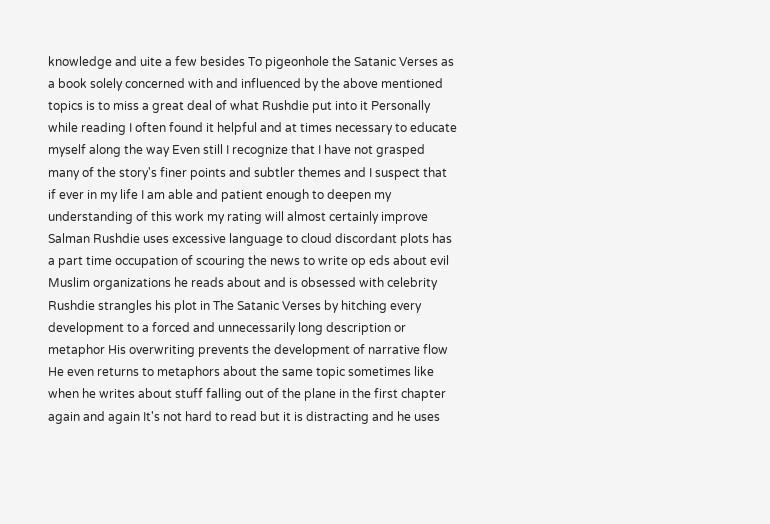knowledge and uite a few besides To pigeonhole the Satanic Verses as a book solely concerned with and influenced by the above mentioned topics is to miss a great deal of what Rushdie put into it Personally while reading I often found it helpful and at times necessary to educate myself along the way Even still I recognize that I have not grasped many of the story's finer points and subtler themes and I suspect that if ever in my life I am able and patient enough to deepen my understanding of this work my rating will almost certainly improve Salman Rushdie uses excessive language to cloud discordant plots has a part time occupation of scouring the news to write op eds about evil Muslim organizations he reads about and is obsessed with celebrity Rushdie strangles his plot in The Satanic Verses by hitching every development to a forced and unnecessarily long description or metaphor His overwriting prevents the development of narrative flow He even returns to metaphors about the same topic sometimes like when he writes about stuff falling out of the plane in the first chapter again and again It's not hard to read but it is distracting and he uses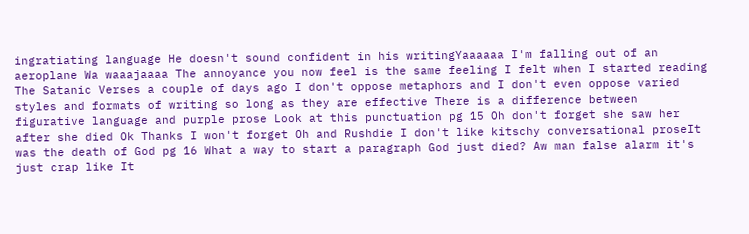ingratiating language He doesn't sound confident in his writingYaaaaaa I'm falling out of an aeroplane Wa waaajaaaa The annoyance you now feel is the same feeling I felt when I started reading The Satanic Verses a couple of days ago I don't oppose metaphors and I don't even oppose varied styles and formats of writing so long as they are effective There is a difference between figurative language and purple prose Look at this punctuation pg 15 Oh don't forget she saw her after she died Ok Thanks I won't forget Oh and Rushdie I don't like kitschy conversational proseIt was the death of God pg 16 What a way to start a paragraph God just died? Aw man false alarm it's just crap like It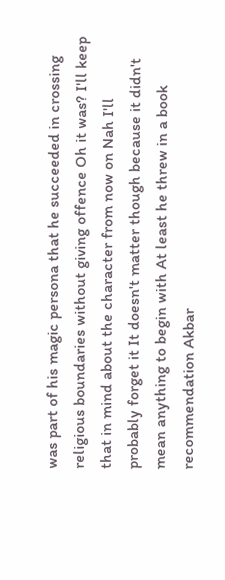was part of his magic persona that he succeeded in crossing religious boundaries without giving offence Oh it was? I'll keep that in mind about the character from now on Nah I'll probably forget it It doesn't matter though because it didn't mean anything to begin with At least he threw in a book recommendation Akbar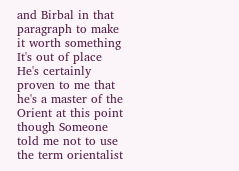and Birbal in that paragraph to make it worth something It's out of place He's certainly proven to me that he's a master of the Orient at this point though Someone told me not to use the term orientalist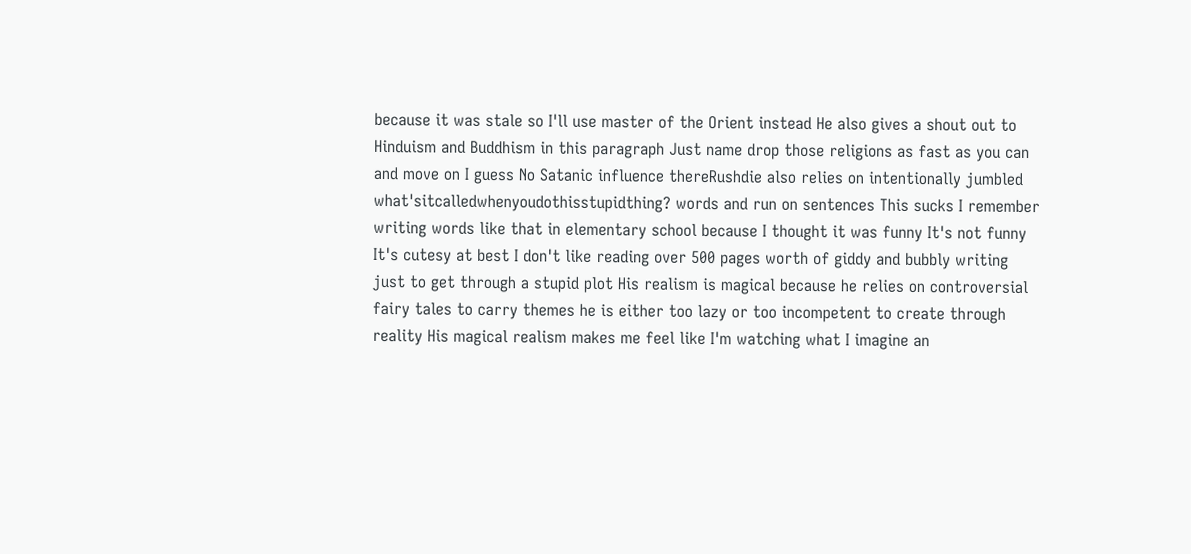because it was stale so I'll use master of the Orient instead He also gives a shout out to Hinduism and Buddhism in this paragraph Just name drop those religions as fast as you can and move on I guess No Satanic influence thereRushdie also relies on intentionally jumbled what'sitcalledwhenyoudothisstupidthing? words and run on sentences This sucks I remember writing words like that in elementary school because I thought it was funny It's not funny It's cutesy at best I don't like reading over 500 pages worth of giddy and bubbly writing just to get through a stupid plot His realism is magical because he relies on controversial fairy tales to carry themes he is either too lazy or too incompetent to create through reality His magical realism makes me feel like I'm watching what I imagine an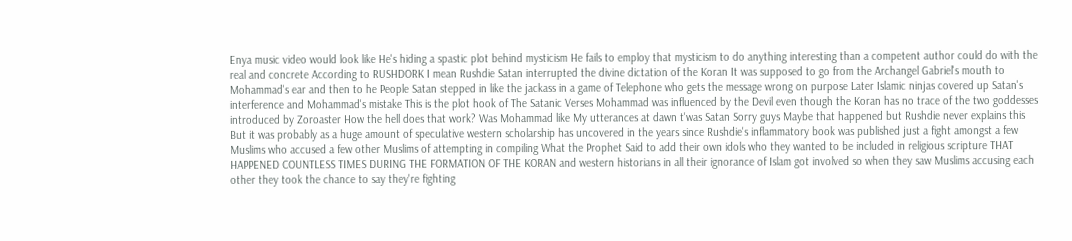Enya music video would look like He's hiding a spastic plot behind mysticism He fails to employ that mysticism to do anything interesting than a competent author could do with the real and concrete According to RUSHDORK I mean Rushdie Satan interrupted the divine dictation of the Koran It was supposed to go from the Archangel Gabriel's mouth to Mohammad's ear and then to he People Satan stepped in like the jackass in a game of Telephone who gets the message wrong on purpose Later Islamic ninjas covered up Satan's interference and Mohammad's mistake This is the plot hook of The Satanic Verses Mohammad was influenced by the Devil even though the Koran has no trace of the two goddesses introduced by Zoroaster How the hell does that work? Was Mohammad like My utterances at dawn t'was Satan Sorry guys Maybe that happened but Rushdie never explains this But it was probably as a huge amount of speculative western scholarship has uncovered in the years since Rushdie's inflammatory book was published just a fight amongst a few Muslims who accused a few other Muslims of attempting in compiling What the Prophet Said to add their own idols who they wanted to be included in religious scripture THAT HAPPENED COUNTLESS TIMES DURING THE FORMATION OF THE KORAN and western historians in all their ignorance of Islam got involved so when they saw Muslims accusing each other they took the chance to say they're fighting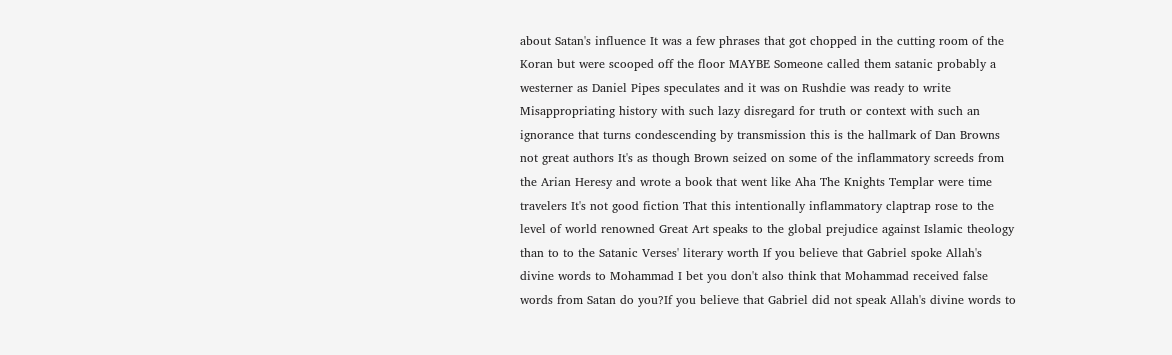about Satan's influence It was a few phrases that got chopped in the cutting room of the Koran but were scooped off the floor MAYBE Someone called them satanic probably a westerner as Daniel Pipes speculates and it was on Rushdie was ready to write Misappropriating history with such lazy disregard for truth or context with such an ignorance that turns condescending by transmission this is the hallmark of Dan Browns not great authors It's as though Brown seized on some of the inflammatory screeds from the Arian Heresy and wrote a book that went like Aha The Knights Templar were time travelers It's not good fiction That this intentionally inflammatory claptrap rose to the level of world renowned Great Art speaks to the global prejudice against Islamic theology than to to the Satanic Verses' literary worth If you believe that Gabriel spoke Allah's divine words to Mohammad I bet you don't also think that Mohammad received false words from Satan do you?If you believe that Gabriel did not speak Allah's divine words to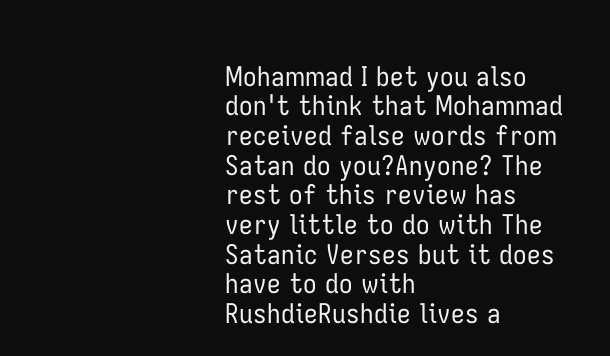Mohammad I bet you also don't think that Mohammad received false words from Satan do you?Anyone? The rest of this review has very little to do with The Satanic Verses but it does have to do with RushdieRushdie lives a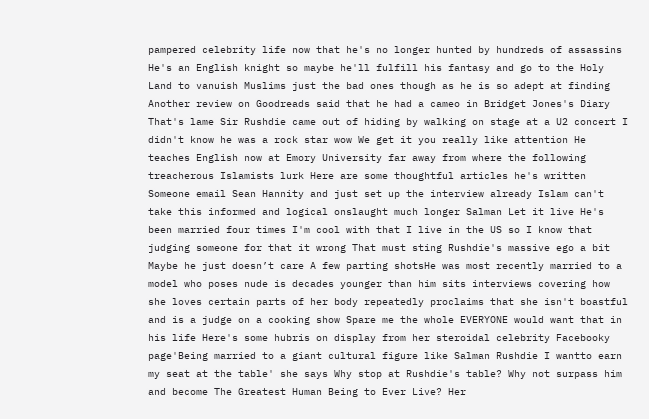pampered celebrity life now that he's no longer hunted by hundreds of assassins He's an English knight so maybe he'll fulfill his fantasy and go to the Holy Land to vanuish Muslims just the bad ones though as he is so adept at finding Another review on Goodreads said that he had a cameo in Bridget Jones's Diary That's lame Sir Rushdie came out of hiding by walking on stage at a U2 concert I didn't know he was a rock star wow We get it you really like attention He teaches English now at Emory University far away from where the following treacherous Islamists lurk Here are some thoughtful articles he's written Someone email Sean Hannity and just set up the interview already Islam can't take this informed and logical onslaught much longer Salman Let it live He's been married four times I'm cool with that I live in the US so I know that judging someone for that it wrong That must sting Rushdie's massive ego a bit Maybe he just doesn’t care A few parting shotsHe was most recently married to a model who poses nude is decades younger than him sits interviews covering how she loves certain parts of her body repeatedly proclaims that she isn't boastful and is a judge on a cooking show Spare me the whole EVERYONE would want that in his life Here's some hubris on display from her steroidal celebrity Facebooky page'Being married to a giant cultural figure like Salman Rushdie I wantto earn my seat at the table' she says Why stop at Rushdie's table? Why not surpass him and become The Greatest Human Being to Ever Live? Her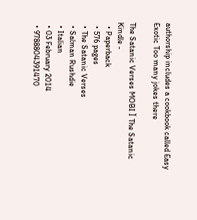authorship includes a cookbook called Easy Exotic Too many jokes there

The Satanic Verses MOBI Ï The Satanic  Kindle -
  • Paperback
  • 576 pages
  • The Satanic Verses
  • Salman Rushdie
  • Italian
  • 03 February 2014
  • 9788804391470